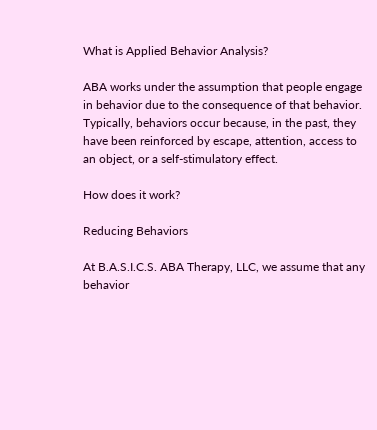What is Applied Behavior Analysis?

ABA works under the assumption that people engage in behavior due to the consequence of that behavior. Typically, behaviors occur because, in the past, they have been reinforced by escape, attention, access to an object, or a self-stimulatory effect.

How does it work?

Reducing Behaviors

At B.A.S.I.C.S. ABA Therapy, LLC, we assume that any behavior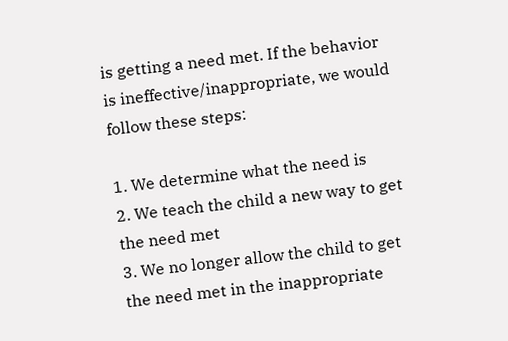is getting a need met. If the behavior is ineffective/inappropriate, we would follow these steps:

1. We determine what the need is
2. We teach the child a new way to get the need met
3. We no longer allow the child to get the need met in the inappropriate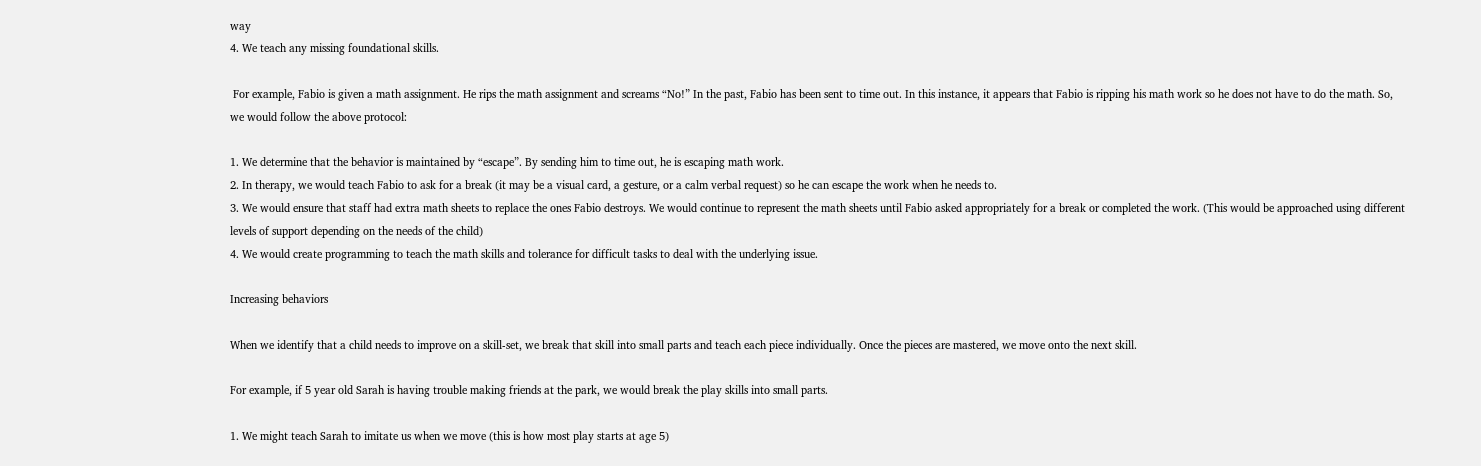way
4. We teach any missing foundational skills.

 For example, Fabio is given a math assignment. He rips the math assignment and screams “No!” In the past, Fabio has been sent to time out. In this instance, it appears that Fabio is ripping his math work so he does not have to do the math. So, we would follow the above protocol:

1. We determine that the behavior is maintained by “escape”. By sending him to time out, he is escaping math work.
2. In therapy, we would teach Fabio to ask for a break (it may be a visual card, a gesture, or a calm verbal request) so he can escape the work when he needs to.
3. We would ensure that staff had extra math sheets to replace the ones Fabio destroys. We would continue to represent the math sheets until Fabio asked appropriately for a break or completed the work. (This would be approached using different levels of support depending on the needs of the child)
4. We would create programming to teach the math skills and tolerance for difficult tasks to deal with the underlying issue.

Increasing behaviors

When we identify that a child needs to improve on a skill-set, we break that skill into small parts and teach each piece individually. Once the pieces are mastered, we move onto the next skill.

For example, if 5 year old Sarah is having trouble making friends at the park, we would break the play skills into small parts.

1. We might teach Sarah to imitate us when we move (this is how most play starts at age 5)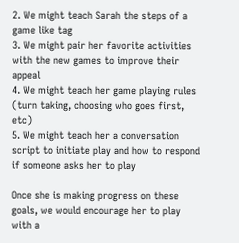2. We might teach Sarah the steps of a game like tag
3. We might pair her favorite activities with the new games to improve their appeal
4. We might teach her game playing rules (turn taking, choosing who goes first, etc)
5. We might teach her a conversation script to initiate play and how to respond if someone asks her to play

Once she is making progress on these goals, we would encourage her to play with a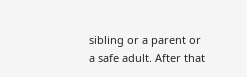sibling or a parent or a safe adult. After that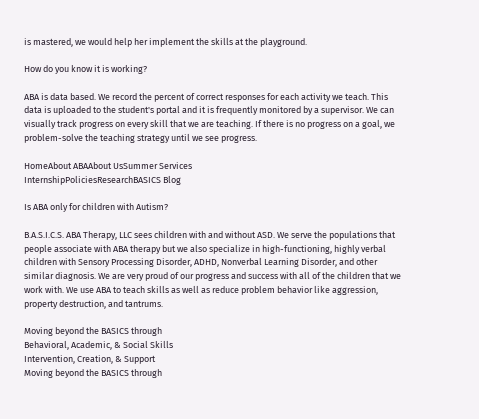is mastered, we would help her implement the skills at the playground.

How do you know it is working?

ABA is data based. We record the percent of correct responses for each activity we teach. This data is uploaded to the student's portal and it is frequently monitored by a supervisor. We can visually track progress on every skill that we are teaching. If there is no progress on a goal, we problem-solve the teaching strategy until we see progress.

HomeAbout ABAAbout UsSummer Services
InternshipPoliciesResearchBASICS Blog

Is ABA only for children with Autism?

B.A.S.I.C.S. ABA Therapy, LLC sees children with and without ASD. We serve the populations that people associate with ABA therapy but we also specialize in high-functioning, highly verbal children with Sensory Processing Disorder, ADHD, Nonverbal Learning Disorder, and other similar diagnosis. We are very proud of our progress and success with all of the children that we work with. We use ABA to teach skills as well as reduce problem behavior like aggression, property destruction, and tantrums.

Moving beyond the BASICS through
Behavioral, Academic, & Social Skills
Intervention, Creation, & Support
Moving beyond the BASICS through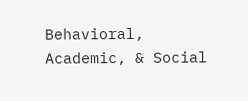Behavioral, Academic, & Social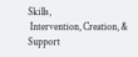Skills,
 Intervention, Creation, & Support